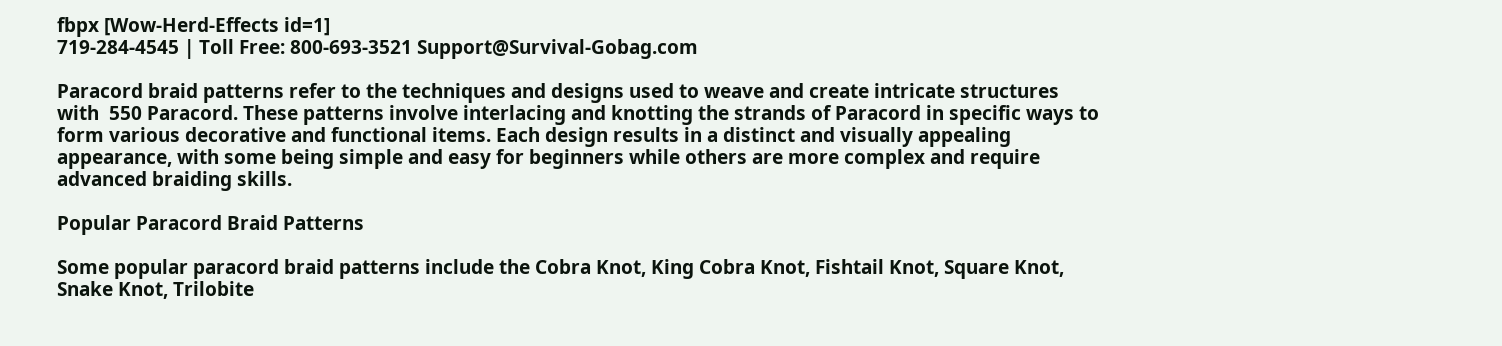fbpx [Wow-Herd-Effects id=1]
719-284-4545 | Toll Free: 800-693-3521 Support@Survival-Gobag.com

Paracord braid patterns refer to the techniques and designs used to weave and create intricate structures with  550 Paracord. These patterns involve interlacing and knotting the strands of Paracord in specific ways to form various decorative and functional items. Each design results in a distinct and visually appealing appearance, with some being simple and easy for beginners while others are more complex and require advanced braiding skills.

Popular Paracord Braid Patterns

Some popular paracord braid patterns include the Cobra Knot, King Cobra Knot, Fishtail Knot, Square Knot, Snake Knot, Trilobite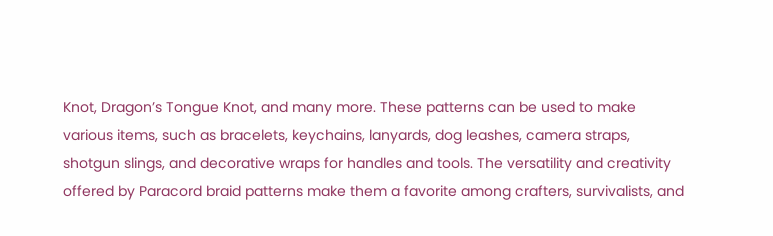Knot, Dragon’s Tongue Knot, and many more. These patterns can be used to make various items, such as bracelets, keychains, lanyards, dog leashes, camera straps, shotgun slings, and decorative wraps for handles and tools. The versatility and creativity offered by Paracord braid patterns make them a favorite among crafters, survivalists, and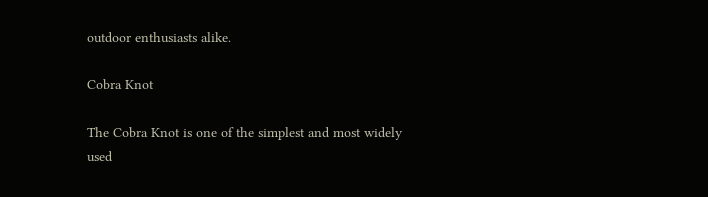outdoor enthusiasts alike.

Cobra Knot

The Cobra Knot is one of the simplest and most widely used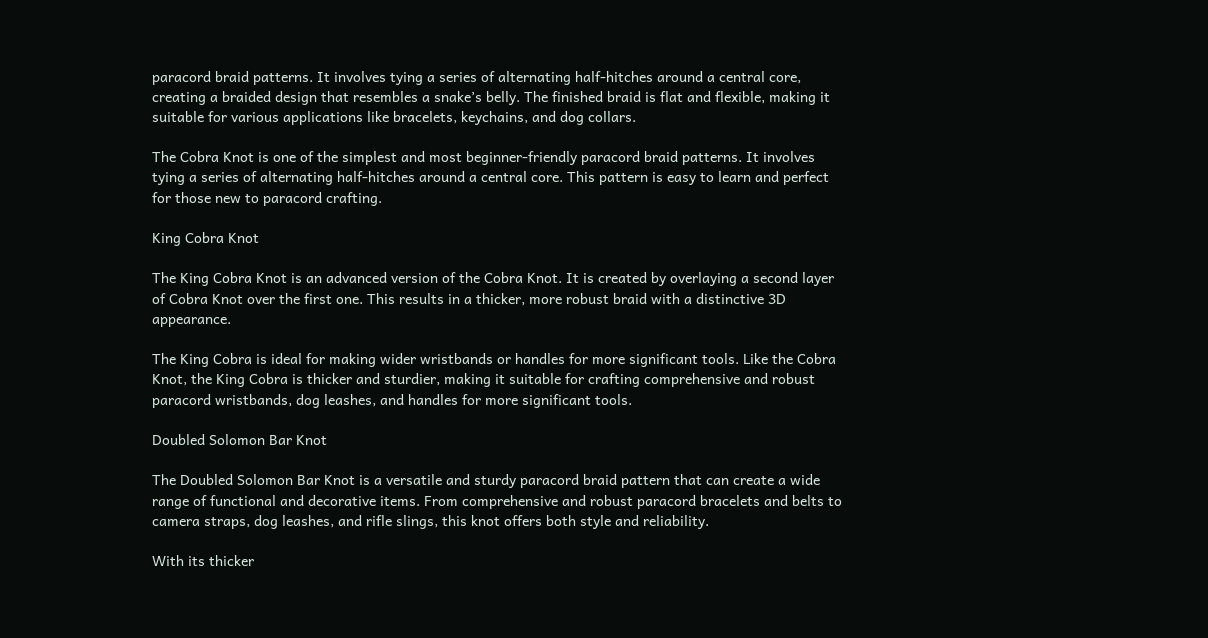paracord braid patterns. It involves tying a series of alternating half-hitches around a central core, creating a braided design that resembles a snake’s belly. The finished braid is flat and flexible, making it suitable for various applications like bracelets, keychains, and dog collars.

The Cobra Knot is one of the simplest and most beginner-friendly paracord braid patterns. It involves tying a series of alternating half-hitches around a central core. This pattern is easy to learn and perfect for those new to paracord crafting.

King Cobra Knot

The King Cobra Knot is an advanced version of the Cobra Knot. It is created by overlaying a second layer of Cobra Knot over the first one. This results in a thicker, more robust braid with a distinctive 3D appearance.

The King Cobra is ideal for making wider wristbands or handles for more significant tools. Like the Cobra Knot, the King Cobra is thicker and sturdier, making it suitable for crafting comprehensive and robust paracord wristbands, dog leashes, and handles for more significant tools.

Doubled Solomon Bar Knot

The Doubled Solomon Bar Knot is a versatile and sturdy paracord braid pattern that can create a wide range of functional and decorative items. From comprehensive and robust paracord bracelets and belts to camera straps, dog leashes, and rifle slings, this knot offers both style and reliability.

With its thicker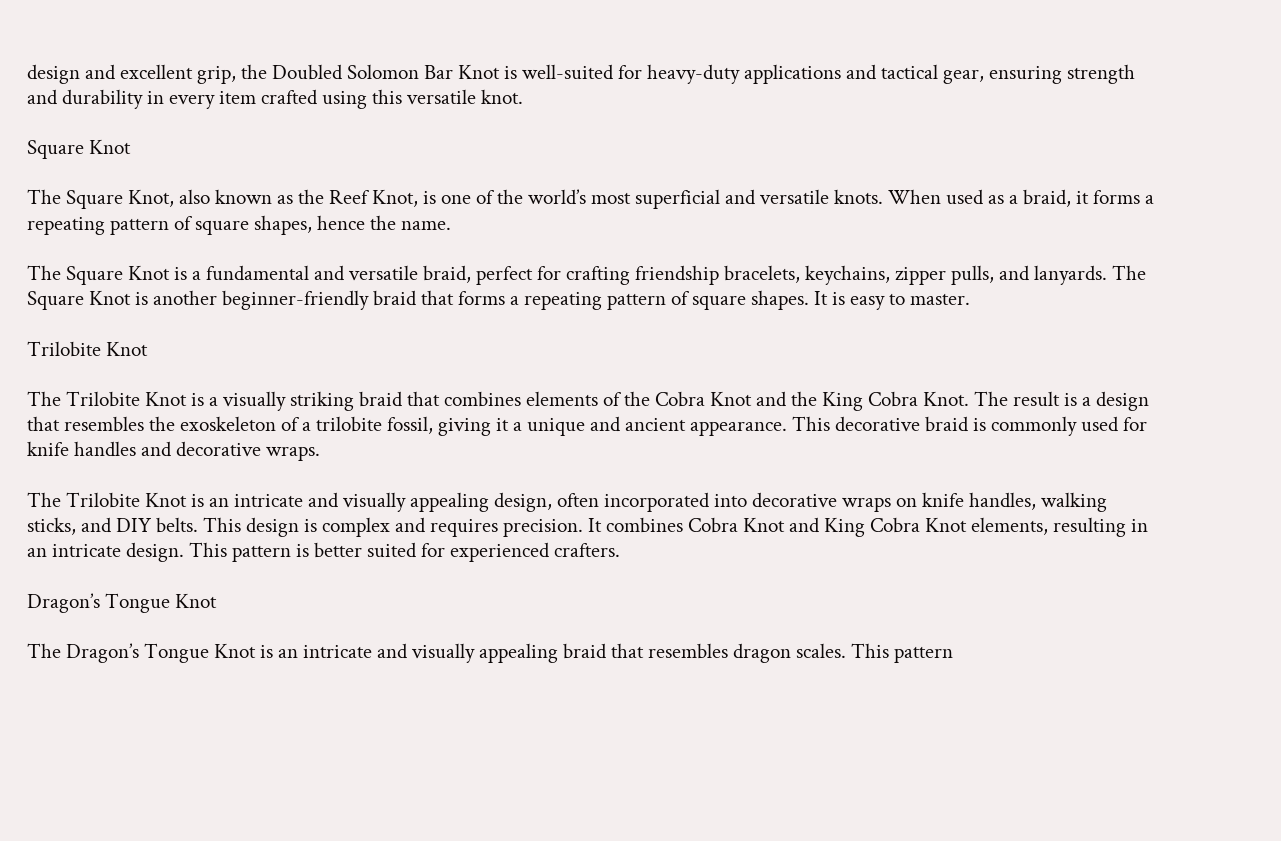design and excellent grip, the Doubled Solomon Bar Knot is well-suited for heavy-duty applications and tactical gear, ensuring strength and durability in every item crafted using this versatile knot.

Square Knot

The Square Knot, also known as the Reef Knot, is one of the world’s most superficial and versatile knots. When used as a braid, it forms a repeating pattern of square shapes, hence the name.

The Square Knot is a fundamental and versatile braid, perfect for crafting friendship bracelets, keychains, zipper pulls, and lanyards. The Square Knot is another beginner-friendly braid that forms a repeating pattern of square shapes. It is easy to master.

Trilobite Knot

The Trilobite Knot is a visually striking braid that combines elements of the Cobra Knot and the King Cobra Knot. The result is a design that resembles the exoskeleton of a trilobite fossil, giving it a unique and ancient appearance. This decorative braid is commonly used for knife handles and decorative wraps.

The Trilobite Knot is an intricate and visually appealing design, often incorporated into decorative wraps on knife handles, walking sticks, and DIY belts. This design is complex and requires precision. It combines Cobra Knot and King Cobra Knot elements, resulting in an intricate design. This pattern is better suited for experienced crafters.

Dragon’s Tongue Knot

The Dragon’s Tongue Knot is an intricate and visually appealing braid that resembles dragon scales. This pattern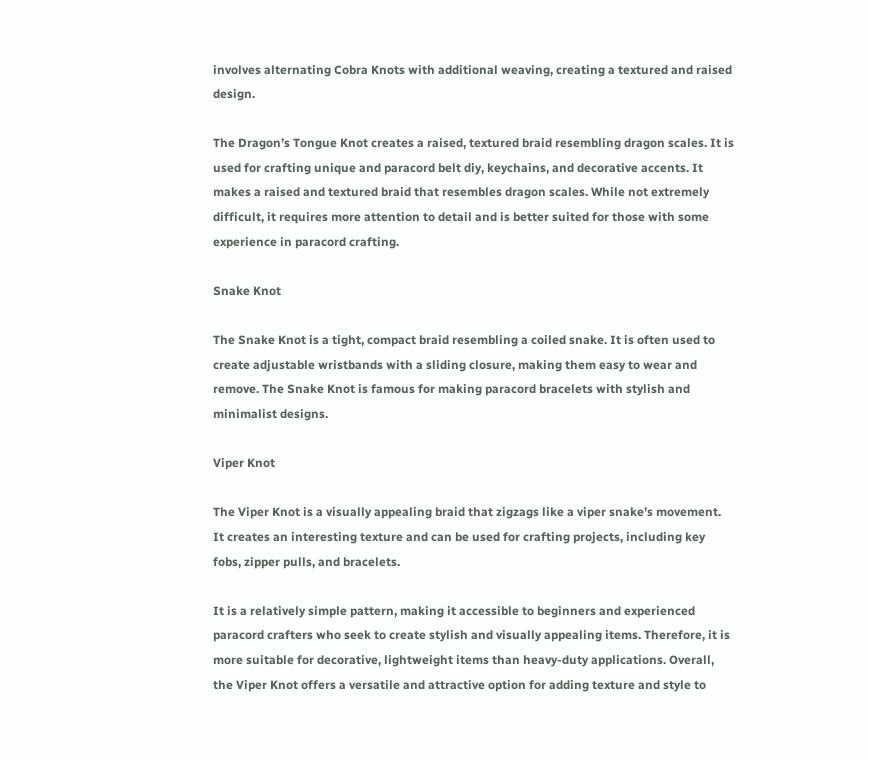involves alternating Cobra Knots with additional weaving, creating a textured and raised design.

The Dragon’s Tongue Knot creates a raised, textured braid resembling dragon scales. It is used for crafting unique and paracord belt diy, keychains, and decorative accents. It makes a raised and textured braid that resembles dragon scales. While not extremely difficult, it requires more attention to detail and is better suited for those with some experience in paracord crafting.

Snake Knot

The Snake Knot is a tight, compact braid resembling a coiled snake. It is often used to create adjustable wristbands with a sliding closure, making them easy to wear and remove. The Snake Knot is famous for making paracord bracelets with stylish and minimalist designs.

Viper Knot

The Viper Knot is a visually appealing braid that zigzags like a viper snake’s movement. It creates an interesting texture and can be used for crafting projects, including key fobs, zipper pulls, and bracelets.

It is a relatively simple pattern, making it accessible to beginners and experienced paracord crafters who seek to create stylish and visually appealing items. Therefore, it is more suitable for decorative, lightweight items than heavy-duty applications. Overall, the Viper Knot offers a versatile and attractive option for adding texture and style to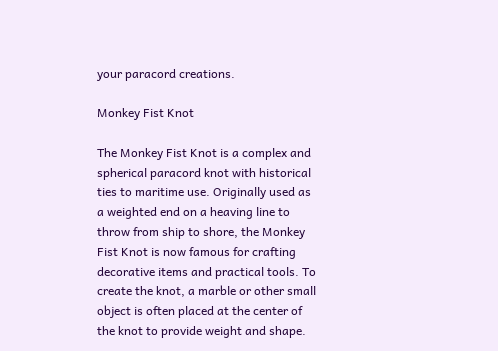your paracord creations.

Monkey Fist Knot

The Monkey Fist Knot is a complex and spherical paracord knot with historical ties to maritime use. Originally used as a weighted end on a heaving line to throw from ship to shore, the Monkey Fist Knot is now famous for crafting decorative items and practical tools. To create the knot, a marble or other small object is often placed at the center of the knot to provide weight and shape.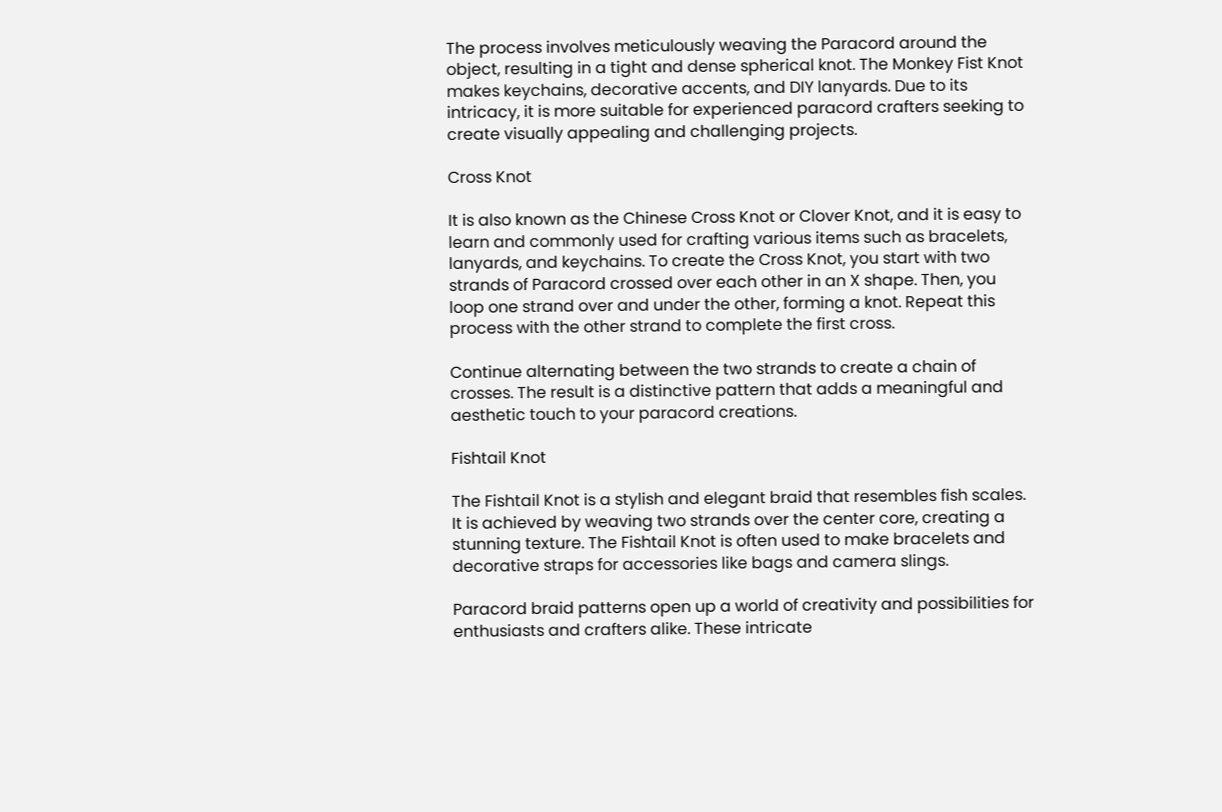The process involves meticulously weaving the Paracord around the object, resulting in a tight and dense spherical knot. The Monkey Fist Knot makes keychains, decorative accents, and DIY lanyards. Due to its intricacy, it is more suitable for experienced paracord crafters seeking to create visually appealing and challenging projects.

Cross Knot

It is also known as the Chinese Cross Knot or Clover Knot, and it is easy to learn and commonly used for crafting various items such as bracelets, lanyards, and keychains. To create the Cross Knot, you start with two strands of Paracord crossed over each other in an X shape. Then, you loop one strand over and under the other, forming a knot. Repeat this process with the other strand to complete the first cross.

Continue alternating between the two strands to create a chain of crosses. The result is a distinctive pattern that adds a meaningful and aesthetic touch to your paracord creations.

Fishtail Knot

The Fishtail Knot is a stylish and elegant braid that resembles fish scales. It is achieved by weaving two strands over the center core, creating a stunning texture. The Fishtail Knot is often used to make bracelets and decorative straps for accessories like bags and camera slings.

Paracord braid patterns open up a world of creativity and possibilities for enthusiasts and crafters alike. These intricate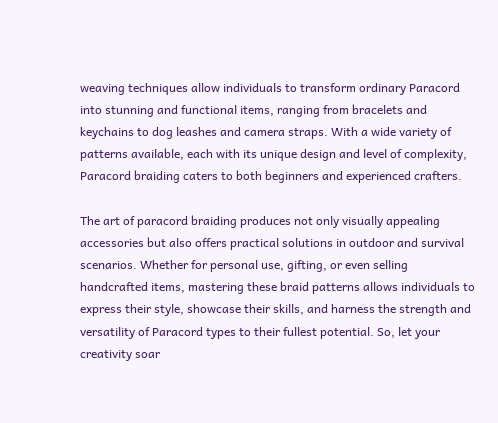weaving techniques allow individuals to transform ordinary Paracord into stunning and functional items, ranging from bracelets and keychains to dog leashes and camera straps. With a wide variety of patterns available, each with its unique design and level of complexity, Paracord braiding caters to both beginners and experienced crafters.

The art of paracord braiding produces not only visually appealing accessories but also offers practical solutions in outdoor and survival scenarios. Whether for personal use, gifting, or even selling handcrafted items, mastering these braid patterns allows individuals to express their style, showcase their skills, and harness the strength and versatility of Paracord types to their fullest potential. So, let your creativity soar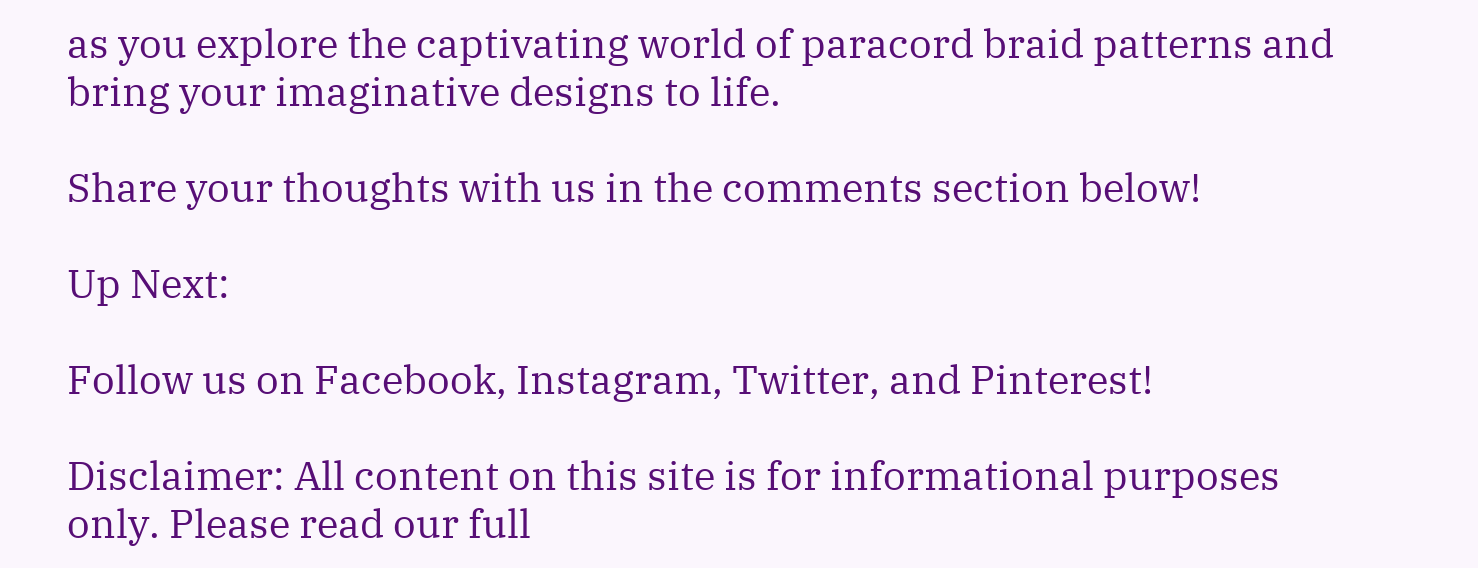as you explore the captivating world of paracord braid patterns and bring your imaginative designs to life.

Share your thoughts with us in the comments section below!

Up Next:

Follow us on Facebook, Instagram, Twitter, and Pinterest!

Disclaimer: All content on this site is for informational purposes only. Please read our full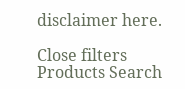disclaimer here.

Close filters
Products Search